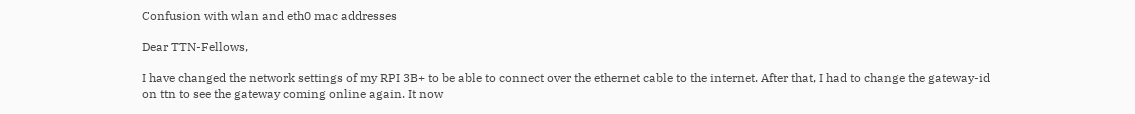Confusion with wlan and eth0 mac addresses

Dear TTN-Fellows,

I have changed the network settings of my RPI 3B+ to be able to connect over the ethernet cable to the internet. After that, I had to change the gateway-id on ttn to see the gateway coming online again. It now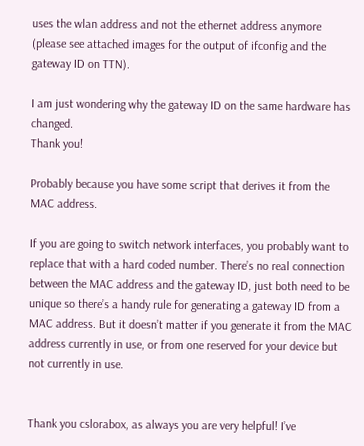uses the wlan address and not the ethernet address anymore (please see attached images for the output of ifconfig and the gateway ID on TTN).

I am just wondering why the gateway ID on the same hardware has changed.
Thank you!

Probably because you have some script that derives it from the MAC address.

If you are going to switch network interfaces, you probably want to replace that with a hard coded number. There’s no real connection between the MAC address and the gateway ID, just both need to be unique so there’s a handy rule for generating a gateway ID from a MAC address. But it doesn’t matter if you generate it from the MAC address currently in use, or from one reserved for your device but not currently in use.


Thank you cslorabox, as always you are very helpful! I’ve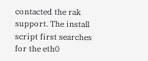contacted the rak support. The install script first searches for the eth0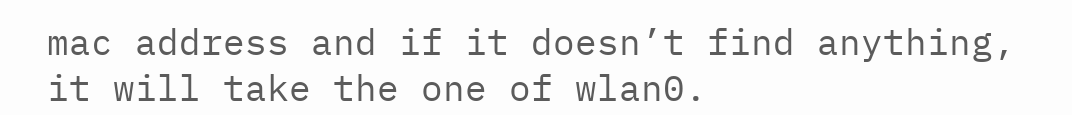mac address and if it doesn’t find anything, it will take the one of wlan0.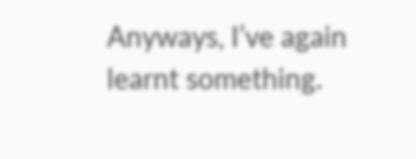Anyways, I’ve again learnt something.